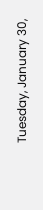Tuesday, January 30,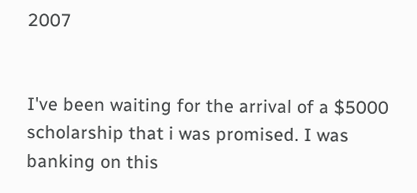2007


I've been waiting for the arrival of a $5000 scholarship that i was promised. I was banking on this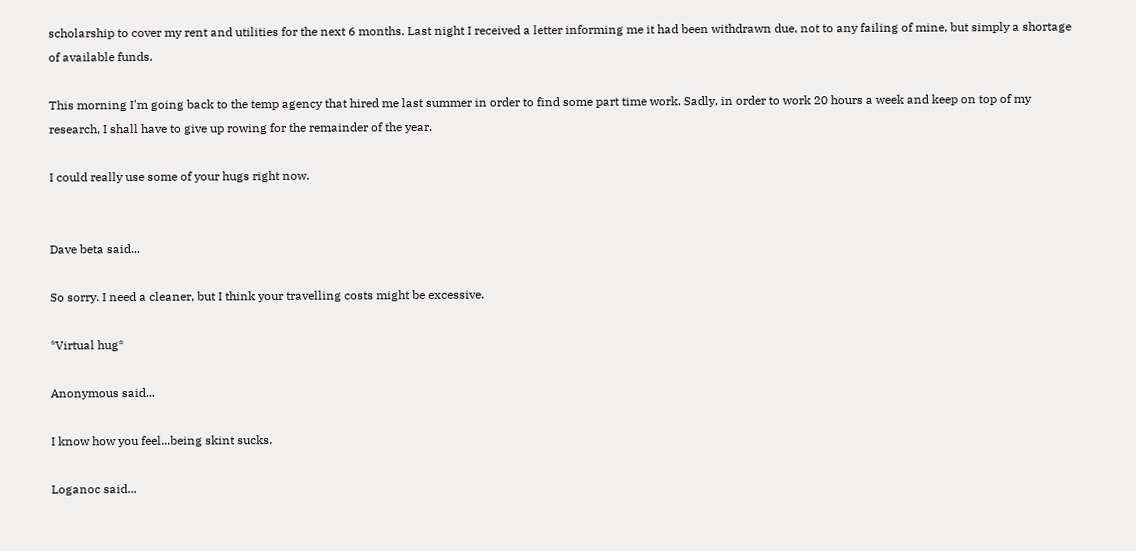scholarship to cover my rent and utilities for the next 6 months. Last night I received a letter informing me it had been withdrawn due, not to any failing of mine, but simply a shortage of available funds.

This morning I'm going back to the temp agency that hired me last summer in order to find some part time work. Sadly, in order to work 20 hours a week and keep on top of my research, I shall have to give up rowing for the remainder of the year.

I could really use some of your hugs right now.


Dave beta said...

So sorry. I need a cleaner, but I think your travelling costs might be excessive.

*Virtual hug*

Anonymous said...

I know how you feel...being skint sucks.

Loganoc said...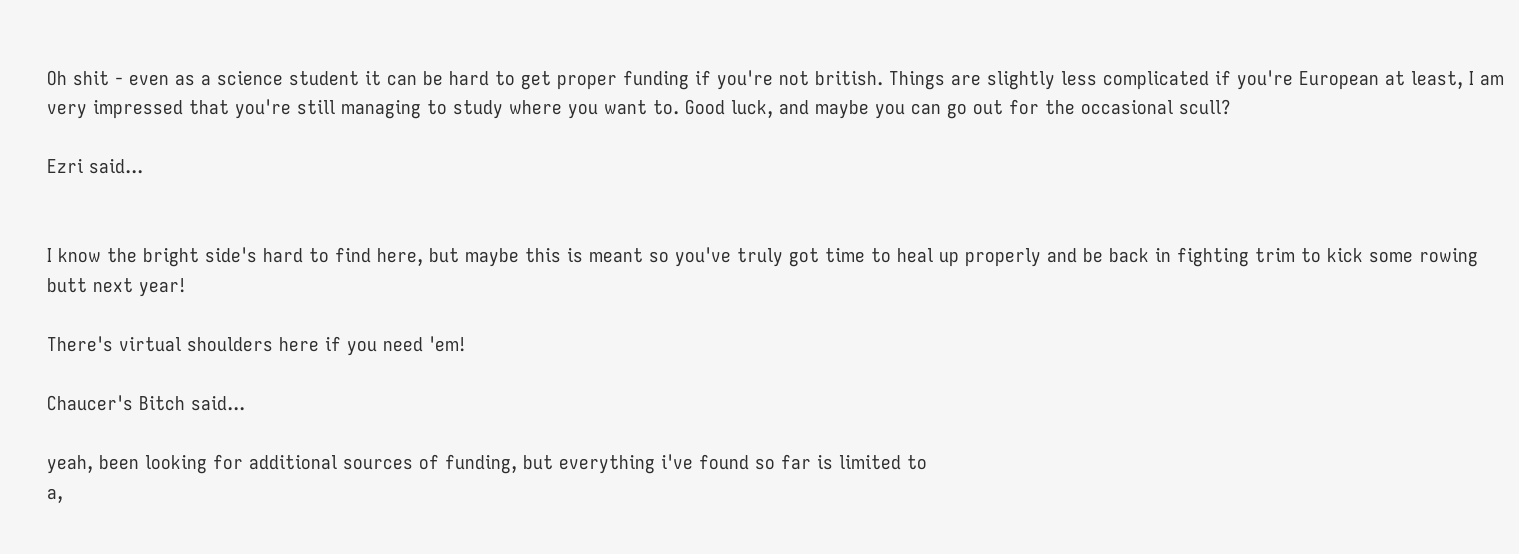Oh shit - even as a science student it can be hard to get proper funding if you're not british. Things are slightly less complicated if you're European at least, I am very impressed that you're still managing to study where you want to. Good luck, and maybe you can go out for the occasional scull?

Ezri said...


I know the bright side's hard to find here, but maybe this is meant so you've truly got time to heal up properly and be back in fighting trim to kick some rowing butt next year!

There's virtual shoulders here if you need 'em!

Chaucer's Bitch said...

yeah, been looking for additional sources of funding, but everything i've found so far is limited to
a,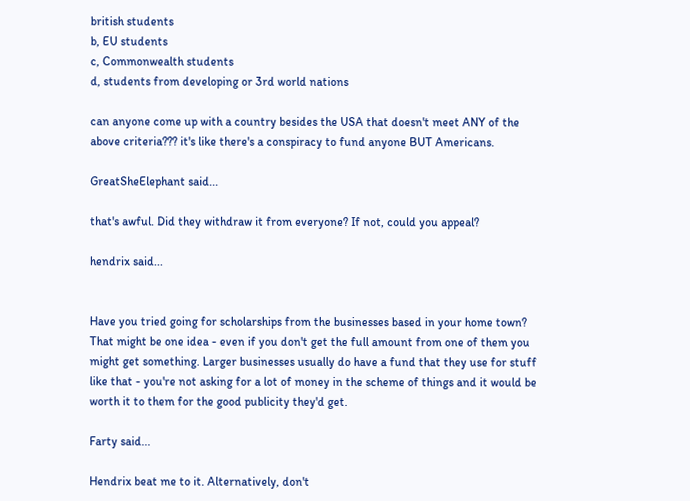british students
b, EU students
c, Commonwealth students
d, students from developing or 3rd world nations

can anyone come up with a country besides the USA that doesn't meet ANY of the above criteria??? it's like there's a conspiracy to fund anyone BUT Americans.

GreatSheElephant said...

that's awful. Did they withdraw it from everyone? If not, could you appeal?

hendrix said...


Have you tried going for scholarships from the businesses based in your home town? That might be one idea - even if you don't get the full amount from one of them you might get something. Larger businesses usually do have a fund that they use for stuff like that - you're not asking for a lot of money in the scheme of things and it would be worth it to them for the good publicity they'd get.

Farty said...

Hendrix beat me to it. Alternatively, don't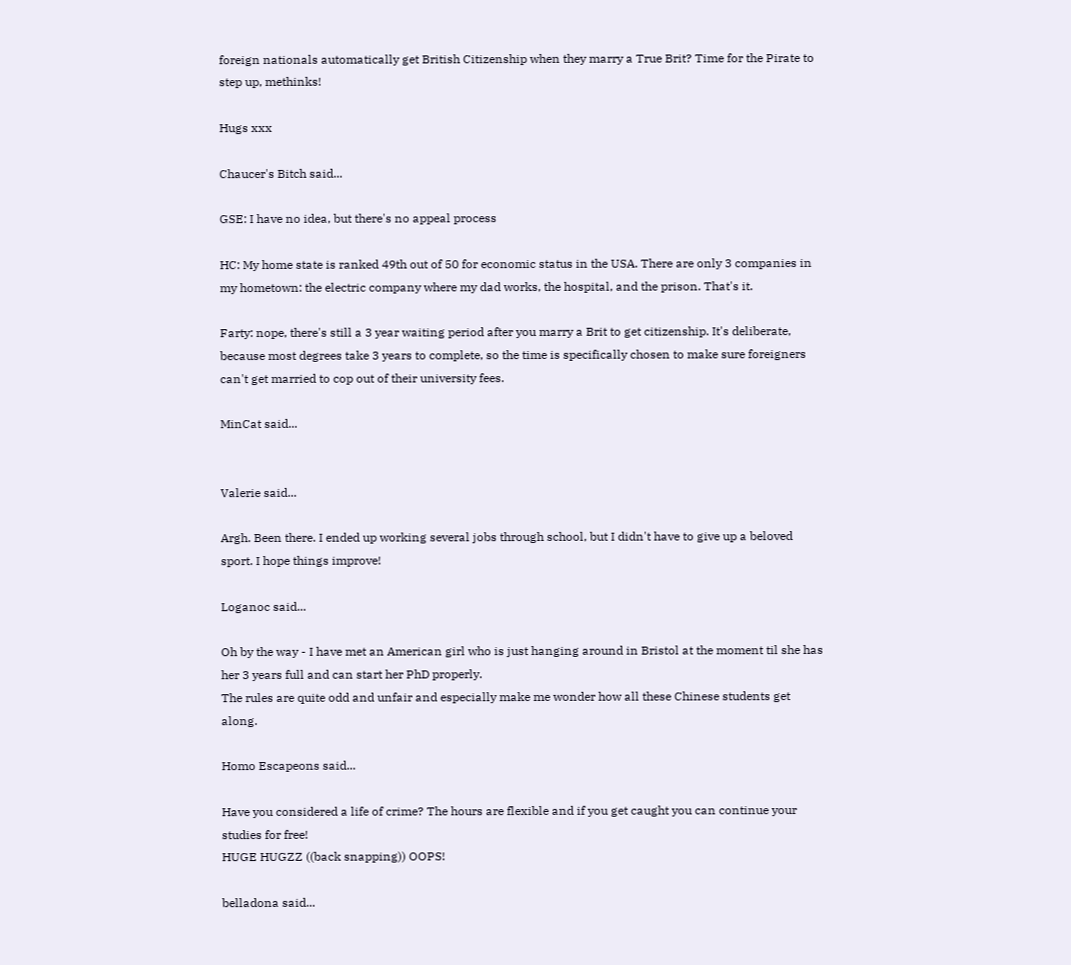foreign nationals automatically get British Citizenship when they marry a True Brit? Time for the Pirate to step up, methinks!

Hugs xxx

Chaucer's Bitch said...

GSE: I have no idea, but there's no appeal process

HC: My home state is ranked 49th out of 50 for economic status in the USA. There are only 3 companies in my hometown: the electric company where my dad works, the hospital, and the prison. That's it.

Farty: nope, there's still a 3 year waiting period after you marry a Brit to get citizenship. It's deliberate, because most degrees take 3 years to complete, so the time is specifically chosen to make sure foreigners can't get married to cop out of their university fees.

MinCat said...


Valerie said...

Argh. Been there. I ended up working several jobs through school, but I didn't have to give up a beloved sport. I hope things improve!

Loganoc said...

Oh by the way - I have met an American girl who is just hanging around in Bristol at the moment til she has her 3 years full and can start her PhD properly.
The rules are quite odd and unfair and especially make me wonder how all these Chinese students get along.

Homo Escapeons said...

Have you considered a life of crime? The hours are flexible and if you get caught you can continue your studies for free!
HUGE HUGZZ ((back snapping)) OOPS!

belladona said...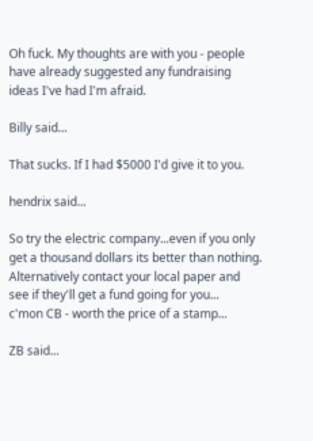Oh fuck. My thoughts are with you - people have already suggested any fundraising ideas I've had I'm afraid.

Billy said...

That sucks. If I had $5000 I'd give it to you.

hendrix said...

So try the electric company...even if you only get a thousand dollars its better than nothing. Alternatively contact your local paper and see if they'll get a fund going for you...
c'mon CB - worth the price of a stamp...

ZB said...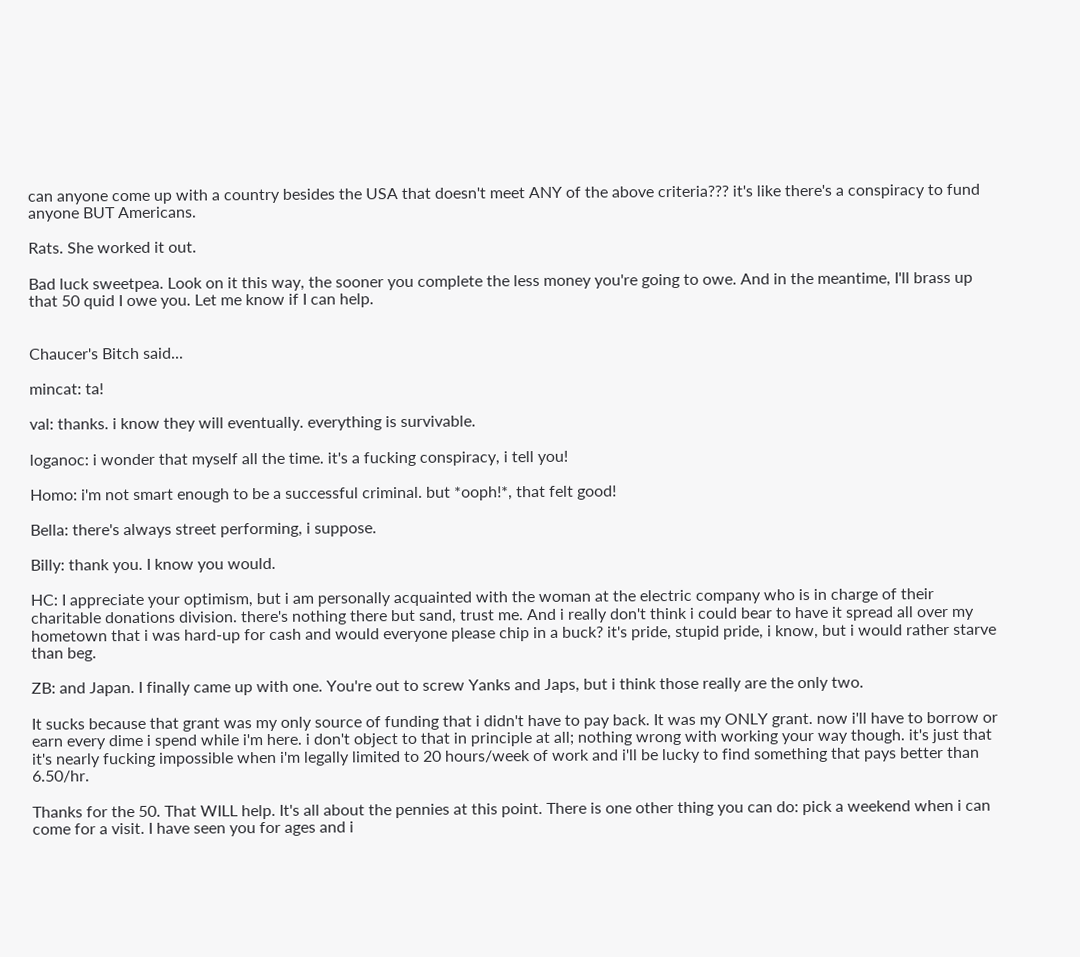can anyone come up with a country besides the USA that doesn't meet ANY of the above criteria??? it's like there's a conspiracy to fund anyone BUT Americans.

Rats. She worked it out.

Bad luck sweetpea. Look on it this way, the sooner you complete the less money you're going to owe. And in the meantime, I'll brass up that 50 quid I owe you. Let me know if I can help.


Chaucer's Bitch said...

mincat: ta!

val: thanks. i know they will eventually. everything is survivable.

loganoc: i wonder that myself all the time. it's a fucking conspiracy, i tell you!

Homo: i'm not smart enough to be a successful criminal. but *ooph!*, that felt good!

Bella: there's always street performing, i suppose.

Billy: thank you. I know you would.

HC: I appreciate your optimism, but i am personally acquainted with the woman at the electric company who is in charge of their charitable donations division. there's nothing there but sand, trust me. And i really don't think i could bear to have it spread all over my hometown that i was hard-up for cash and would everyone please chip in a buck? it's pride, stupid pride, i know, but i would rather starve than beg.

ZB: and Japan. I finally came up with one. You're out to screw Yanks and Japs, but i think those really are the only two.

It sucks because that grant was my only source of funding that i didn't have to pay back. It was my ONLY grant. now i'll have to borrow or earn every dime i spend while i'm here. i don't object to that in principle at all; nothing wrong with working your way though. it's just that it's nearly fucking impossible when i'm legally limited to 20 hours/week of work and i'll be lucky to find something that pays better than 6.50/hr.

Thanks for the 50. That WILL help. It's all about the pennies at this point. There is one other thing you can do: pick a weekend when i can come for a visit. I have seen you for ages and i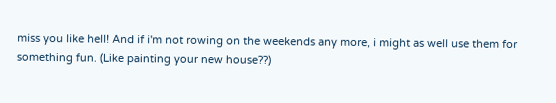miss you like hell! And if i'm not rowing on the weekends any more, i might as well use them for something fun. (Like painting your new house??)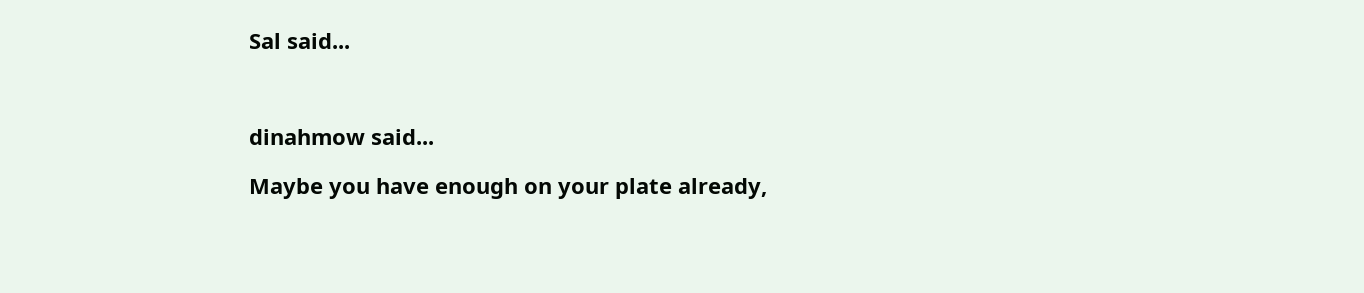Sal said...



dinahmow said...

Maybe you have enough on your plate already,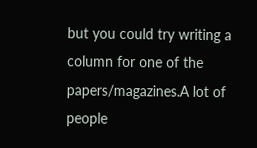but you could try writing a column for one of the papers/magazines.A lot of people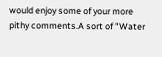would enjoy some of your more pithy comments.A sort of "Water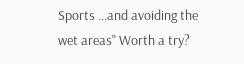Sports ...and avoiding the wet areas" Worth a try?